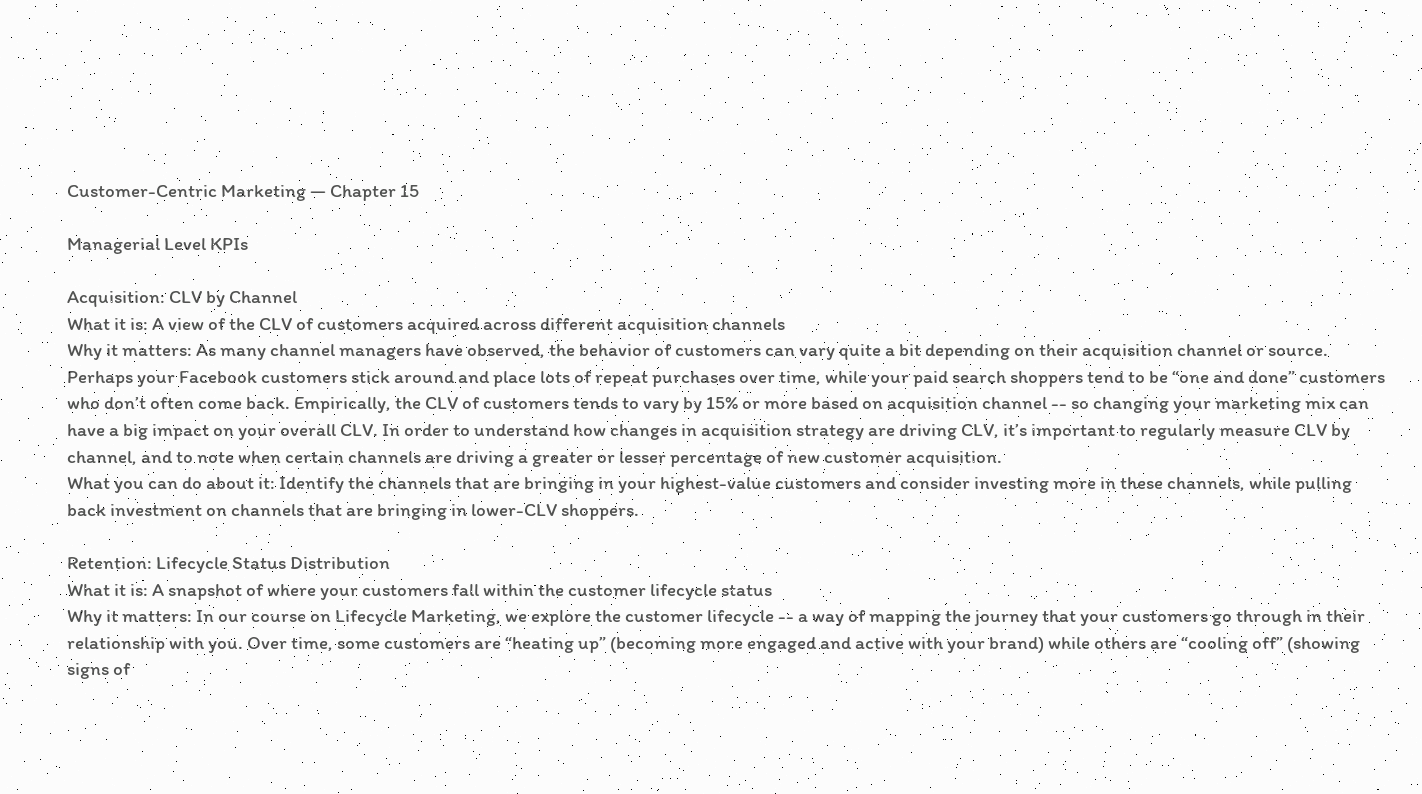Customer-Centric Marketing — Chapter 15

Managerial Level KPIs

Acquisition: CLV by Channel
What it is: A view of the CLV of customers acquired across different acquisition channels
Why it matters: As many channel managers have observed, the behavior of customers can vary quite a bit depending on their acquisition channel or source. Perhaps your Facebook customers stick around and place lots of repeat purchases over time, while your paid search shoppers tend to be “one and done” customers who don’t often come back. Empirically, the CLV of customers tends to vary by 15% or more based on acquisition channel -- so changing your marketing mix can have a big impact on your overall CLV. In order to understand how changes in acquisition strategy are driving CLV, it’s important to regularly measure CLV by channel, and to note when certain channels are driving a greater or lesser percentage of new customer acquisition.
What you can do about it: Identify the channels that are bringing in your highest-value customers and consider investing more in these channels, while pulling back investment on channels that are bringing in lower-CLV shoppers.

Retention: Lifecycle Status Distribution
What it is: A snapshot of where your customers fall within the customer lifecycle status
Why it matters: In our course on Lifecycle Marketing, we explore the customer lifecycle -- a way of mapping the journey that your customers go through in their relationship with you. Over time, some customers are “heating up” (becoming more engaged and active with your brand) while others are “cooling off” (showing signs of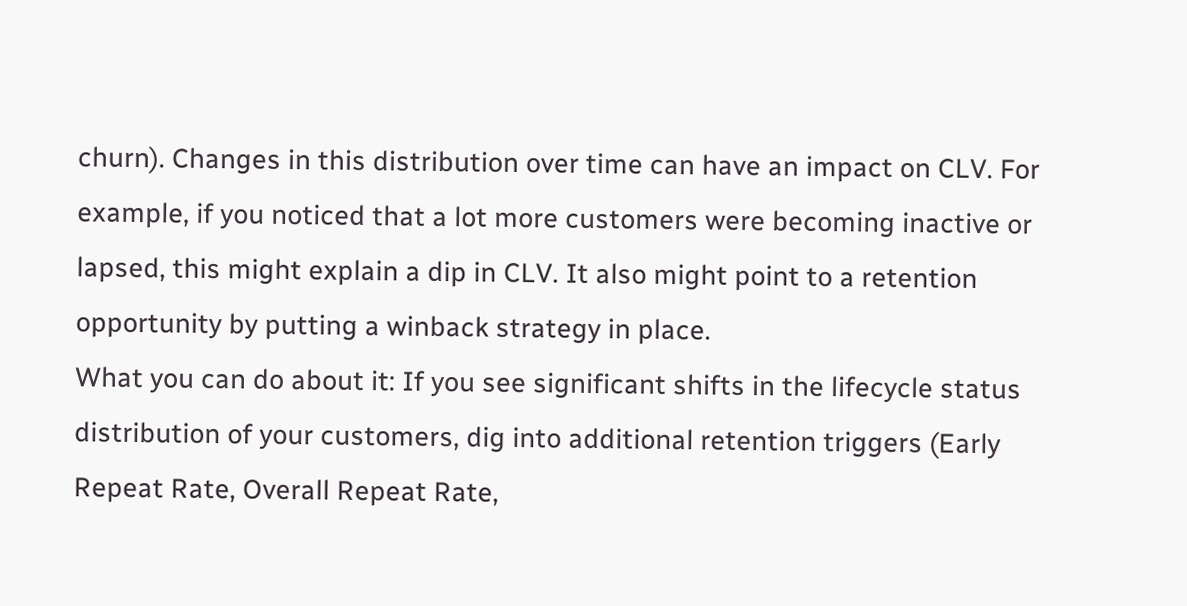churn). Changes in this distribution over time can have an impact on CLV. For example, if you noticed that a lot more customers were becoming inactive or lapsed, this might explain a dip in CLV. It also might point to a retention opportunity by putting a winback strategy in place.
What you can do about it: If you see significant shifts in the lifecycle status distribution of your customers, dig into additional retention triggers (Early Repeat Rate, Overall Repeat Rate,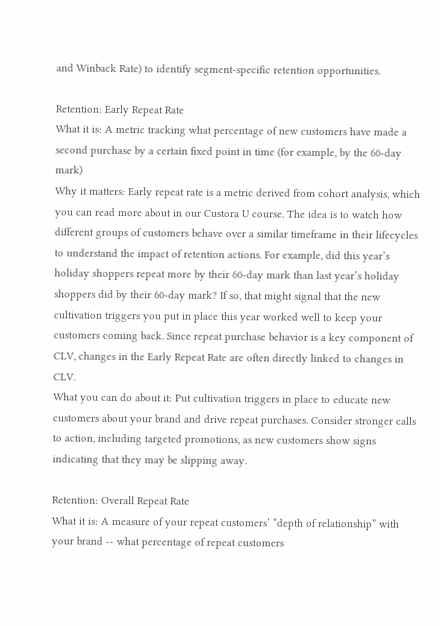and Winback Rate) to identify segment-specific retention opportunities.

Retention: Early Repeat Rate
What it is: A metric tracking what percentage of new customers have made a second purchase by a certain fixed point in time (for example, by the 60-day mark)
Why it matters: Early repeat rate is a metric derived from cohort analysis, which you can read more about in our Custora U course. The idea is to watch how different groups of customers behave over a similar timeframe in their lifecycles to understand the impact of retention actions. For example, did this year’s holiday shoppers repeat more by their 60-day mark than last year’s holiday shoppers did by their 60-day mark? If so, that might signal that the new cultivation triggers you put in place this year worked well to keep your customers coming back. Since repeat purchase behavior is a key component of CLV, changes in the Early Repeat Rate are often directly linked to changes in CLV.
What you can do about it: Put cultivation triggers in place to educate new customers about your brand and drive repeat purchases. Consider stronger calls to action, including targeted promotions, as new customers show signs indicating that they may be slipping away.

Retention: Overall Repeat Rate
What it is: A measure of your repeat customers’ “depth of relationship” with your brand -- what percentage of repeat customers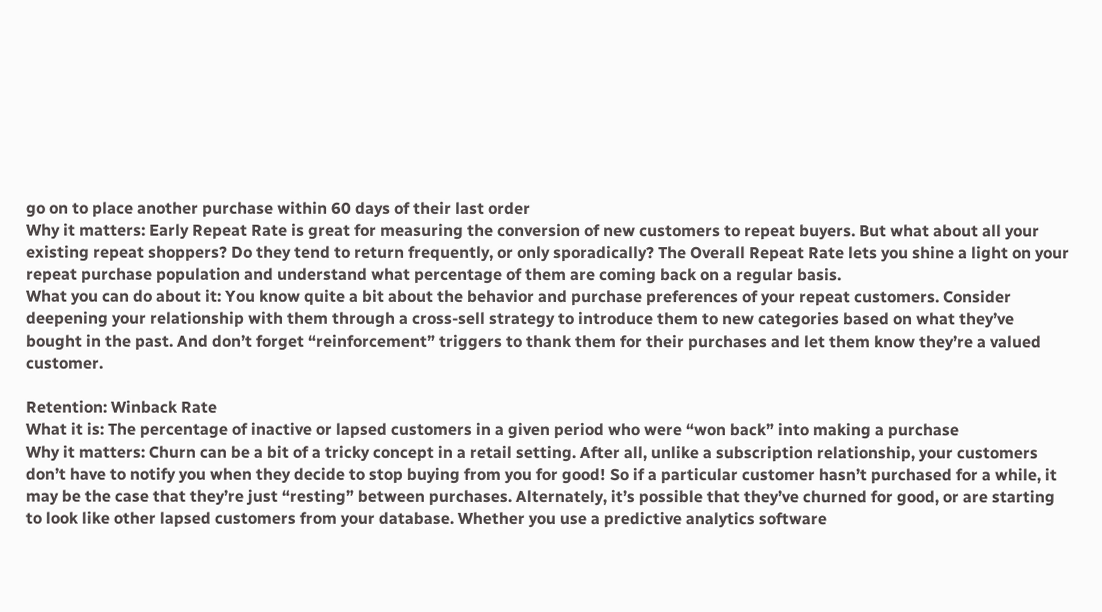go on to place another purchase within 60 days of their last order
Why it matters: Early Repeat Rate is great for measuring the conversion of new customers to repeat buyers. But what about all your existing repeat shoppers? Do they tend to return frequently, or only sporadically? The Overall Repeat Rate lets you shine a light on your repeat purchase population and understand what percentage of them are coming back on a regular basis.
What you can do about it: You know quite a bit about the behavior and purchase preferences of your repeat customers. Consider deepening your relationship with them through a cross-sell strategy to introduce them to new categories based on what they’ve bought in the past. And don’t forget “reinforcement” triggers to thank them for their purchases and let them know they’re a valued customer.

Retention: Winback Rate
What it is: The percentage of inactive or lapsed customers in a given period who were “won back” into making a purchase
Why it matters: Churn can be a bit of a tricky concept in a retail setting. After all, unlike a subscription relationship, your customers don’t have to notify you when they decide to stop buying from you for good! So if a particular customer hasn’t purchased for a while, it may be the case that they’re just “resting” between purchases. Alternately, it’s possible that they’ve churned for good, or are starting to look like other lapsed customers from your database. Whether you use a predictive analytics software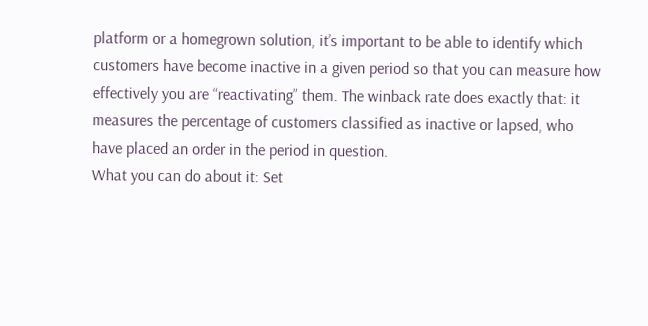platform or a homegrown solution, it’s important to be able to identify which customers have become inactive in a given period so that you can measure how effectively you are “reactivating” them. The winback rate does exactly that: it measures the percentage of customers classified as inactive or lapsed, who have placed an order in the period in question.
What you can do about it: Set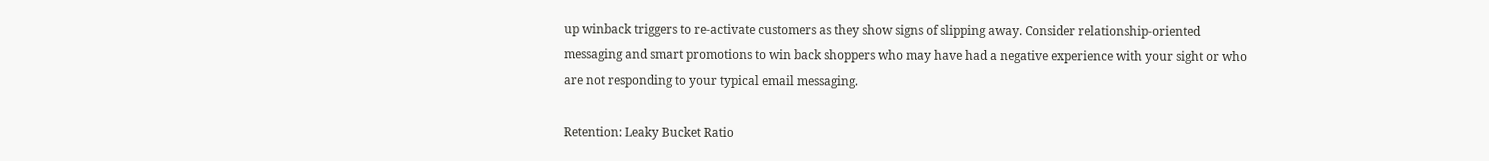up winback triggers to re-activate customers as they show signs of slipping away. Consider relationship-oriented messaging and smart promotions to win back shoppers who may have had a negative experience with your sight or who are not responding to your typical email messaging.

Retention: Leaky Bucket Ratio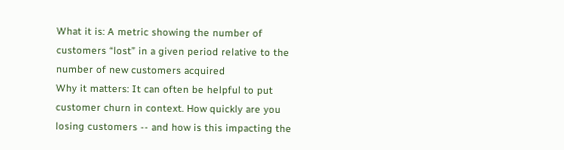What it is: A metric showing the number of customers “lost” in a given period relative to the number of new customers acquired
Why it matters: It can often be helpful to put customer churn in context. How quickly are you losing customers -- and how is this impacting the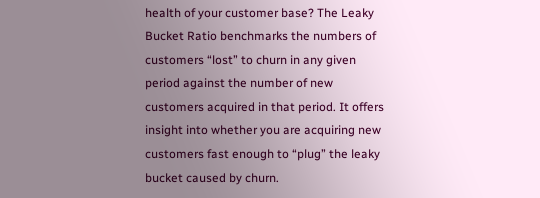health of your customer base? The Leaky Bucket Ratio benchmarks the numbers of customers “lost” to churn in any given period against the number of new customers acquired in that period. It offers insight into whether you are acquiring new customers fast enough to “plug” the leaky bucket caused by churn.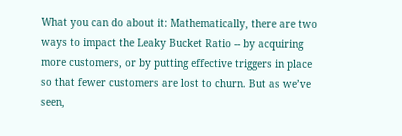What you can do about it: Mathematically, there are two ways to impact the Leaky Bucket Ratio -- by acquiring more customers, or by putting effective triggers in place so that fewer customers are lost to churn. But as we’ve seen,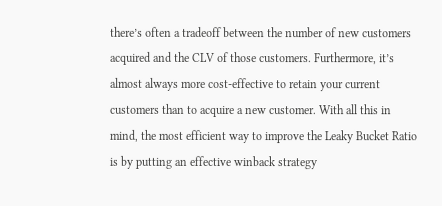there’s often a tradeoff between the number of new customers acquired and the CLV of those customers. Furthermore, it’s almost always more cost-effective to retain your current customers than to acquire a new customer. With all this in mind, the most efficient way to improve the Leaky Bucket Ratio is by putting an effective winback strategy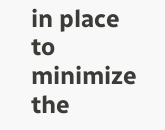in place to minimize the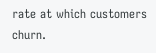rate at which customers churn.